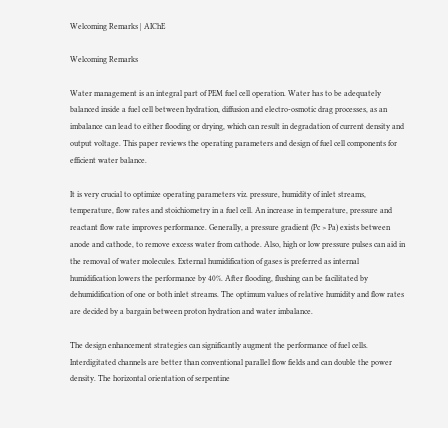Welcoming Remarks | AIChE

Welcoming Remarks

Water management is an integral part of PEM fuel cell operation. Water has to be adequately balanced inside a fuel cell between hydration, diffusion and electro-osmotic drag processes, as an imbalance can lead to either flooding or drying, which can result in degradation of current density and output voltage. This paper reviews the operating parameters and design of fuel cell components for efficient water balance.

It is very crucial to optimize operating parameters viz. pressure, humidity of inlet streams, temperature, flow rates and stoichiometry in a fuel cell. An increase in temperature, pressure and reactant flow rate improves performance. Generally, a pressure gradient (Pc > Pa) exists between anode and cathode, to remove excess water from cathode. Also, high or low pressure pulses can aid in the removal of water molecules. External humidification of gases is preferred as internal humidification lowers the performance by 40%. After flooding, flushing can be facilitated by dehumidification of one or both inlet streams. The optimum values of relative humidity and flow rates are decided by a bargain between proton hydration and water imbalance.

The design enhancement strategies can significantly augment the performance of fuel cells. Interdigitated channels are better than conventional parallel flow fields and can double the power density. The horizontal orientation of serpentine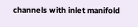channels with inlet manifold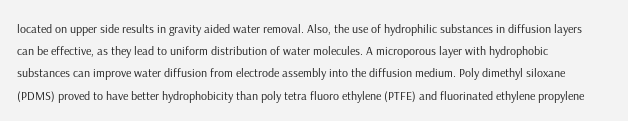located on upper side results in gravity aided water removal. Also, the use of hydrophilic substances in diffusion layers can be effective, as they lead to uniform distribution of water molecules. A microporous layer with hydrophobic substances can improve water diffusion from electrode assembly into the diffusion medium. Poly dimethyl siloxane (PDMS) proved to have better hydrophobicity than poly tetra fluoro ethylene (PTFE) and fluorinated ethylene propylene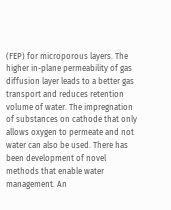(FEP) for microporous layers. The higher in-plane permeability of gas diffusion layer leads to a better gas transport and reduces retention volume of water. The impregnation of substances on cathode that only allows oxygen to permeate and not water can also be used. There has been development of novel methods that enable water management. An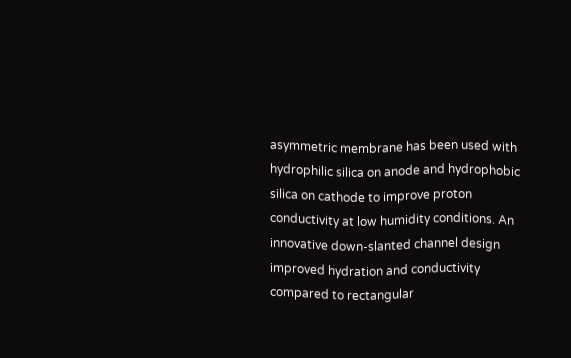asymmetric membrane has been used with hydrophilic silica on anode and hydrophobic silica on cathode to improve proton conductivity at low humidity conditions. An innovative down-slanted channel design improved hydration and conductivity compared to rectangular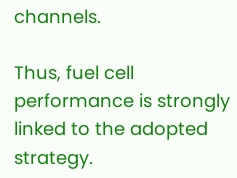channels.

Thus, fuel cell performance is strongly linked to the adopted strategy.